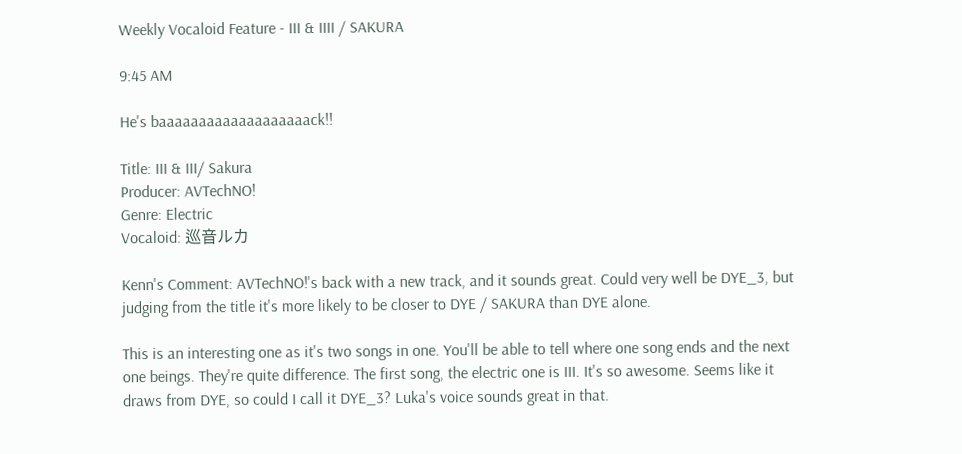Weekly Vocaloid Feature - III & IIII / SAKURA

9:45 AM

He's baaaaaaaaaaaaaaaaaaack!!

Title: III & III/ Sakura
Producer: AVTechNO!
Genre: Electric
Vocaloid: 巡音ルカ

Kenn's Comment: AVTechNO!'s back with a new track, and it sounds great. Could very well be DYE_3, but judging from the title it's more likely to be closer to DYE / SAKURA than DYE alone.

This is an interesting one as it's two songs in one. You'll be able to tell where one song ends and the next one beings. They're quite difference. The first song, the electric one is III. It's so awesome. Seems like it draws from DYE, so could I call it DYE_3? Luka's voice sounds great in that.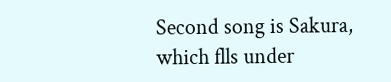Second song is Sakura, which flls under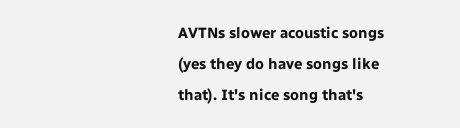AVTNs slower acoustic songs (yes they do have songs like that). It's nice song that's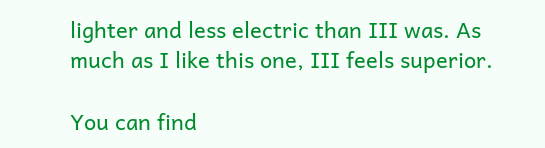lighter and less electric than III was. As much as I like this one, III feels superior.

You can find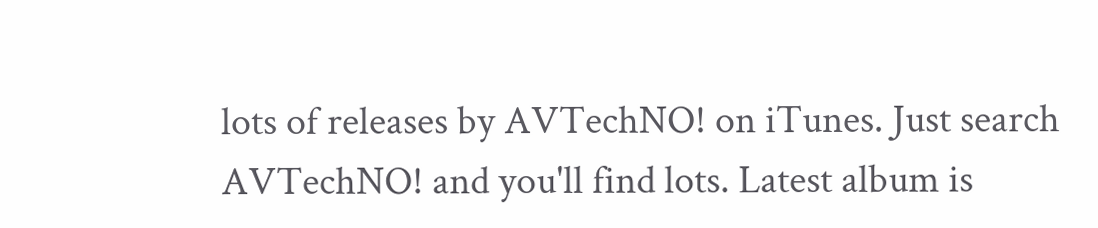lots of releases by AVTechNO! on iTunes. Just search AVTechNO! and you'll find lots. Latest album is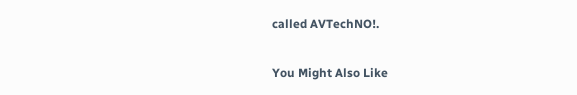called AVTechNO!.

You Might Also Like